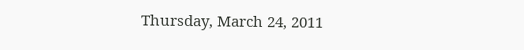Thursday, March 24, 2011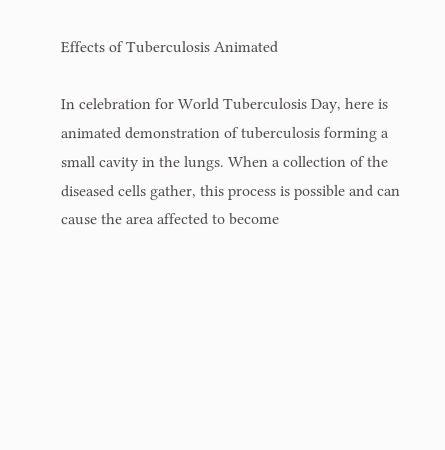Effects of Tuberculosis Animated

In celebration for World Tuberculosis Day, here is animated demonstration of tuberculosis forming a small cavity in the lungs. When a collection of the diseased cells gather, this process is possible and can cause the area affected to become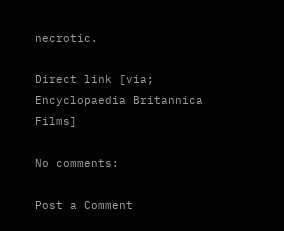necrotic.

Direct link [via; Encyclopaedia Britannica Films]

No comments:

Post a Comment